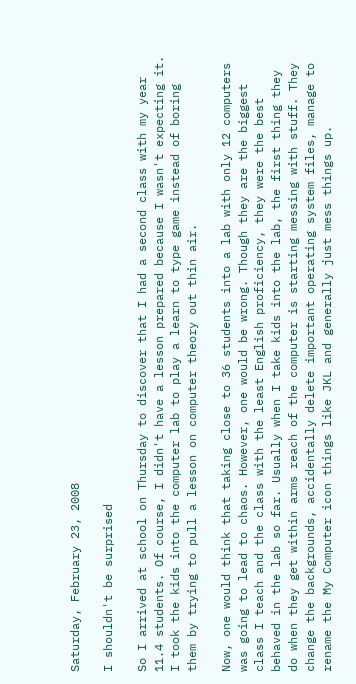Saturday, February 23, 2008

I shouldn't be surprised

So I arrived at school on Thursday to discover that I had a second class with my year 11.4 students. Of course, I didn't have a lesson prepared because I wasn't expecting it. I took the kids into the computer lab to play a learn to type game instead of boring them by trying to pull a lesson on computer theory out thin air.

Now, one would think that taking close to 36 students into a lab with only 12 computers was going to lead to chaos. However, one would be wrong. Though they are the biggest class I teach and the class with the least English proficiency, they were the best behaved in the lab so far. Usually when I take kids into the lab, the first thing they do when they get within arms reach of the computer is starting messing with stuff. They change the backgrounds, accidentally delete important operating system files, manage to rename the My Computer icon things like JKL and generally just mess things up.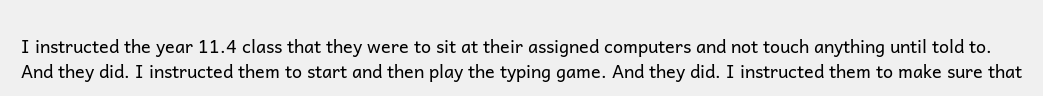I instructed the year 11.4 class that they were to sit at their assigned computers and not touch anything until told to. And they did. I instructed them to start and then play the typing game. And they did. I instructed them to make sure that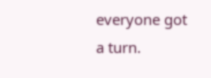everyone got a turn.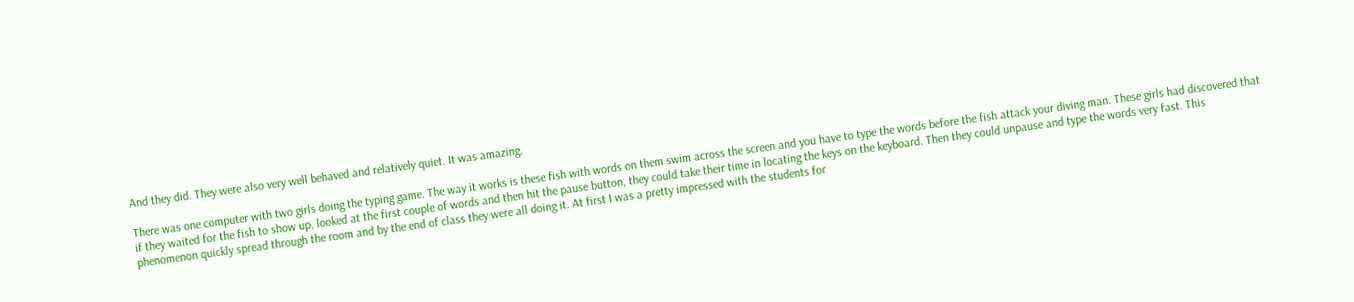And they did. They were also very well behaved and relatively quiet. It was amazing.

There was one computer with two girls doing the typing game. The way it works is these fish with words on them swim across the screen and you have to type the words before the fish attack your diving man. These girls had discovered that if they waited for the fish to show up, looked at the first couple of words and then hit the pause button, they could take their time in locating the keys on the keyboard. Then they could unpause and type the words very fast. This phenomenon quickly spread through the room and by the end of class they were all doing it. At first I was a pretty impressed with the students for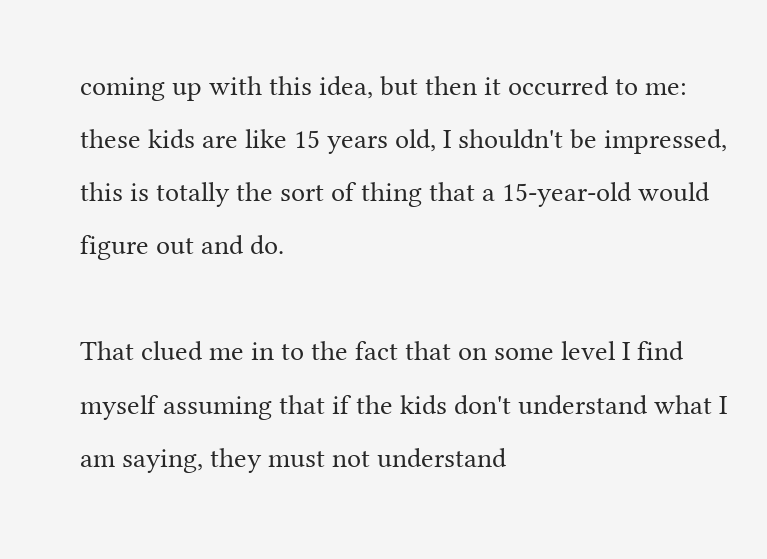coming up with this idea, but then it occurred to me: these kids are like 15 years old, I shouldn't be impressed, this is totally the sort of thing that a 15-year-old would figure out and do.

That clued me in to the fact that on some level I find myself assuming that if the kids don't understand what I am saying, they must not understand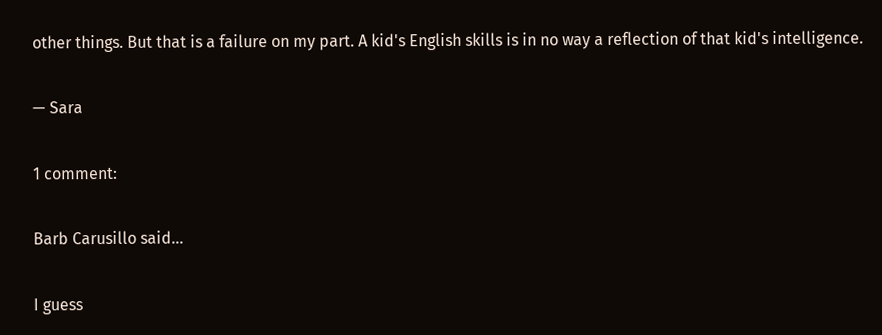other things. But that is a failure on my part. A kid's English skills is in no way a reflection of that kid's intelligence.

— Sara

1 comment:

Barb Carusillo said...

I guess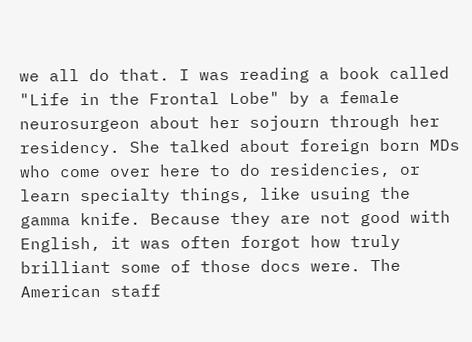we all do that. I was reading a book called "Life in the Frontal Lobe" by a female neurosurgeon about her sojourn through her residency. She talked about foreign born MDs who come over here to do residencies, or learn specialty things, like usuing the gamma knife. Because they are not good with English, it was often forgot how truly brilliant some of those docs were. The American staff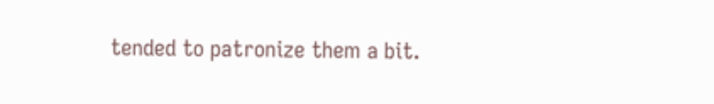tended to patronize them a bit.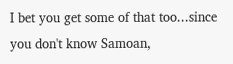I bet you get some of that too...since you don't know Samoan,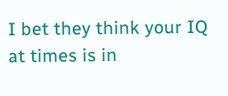I bet they think your IQ at times is in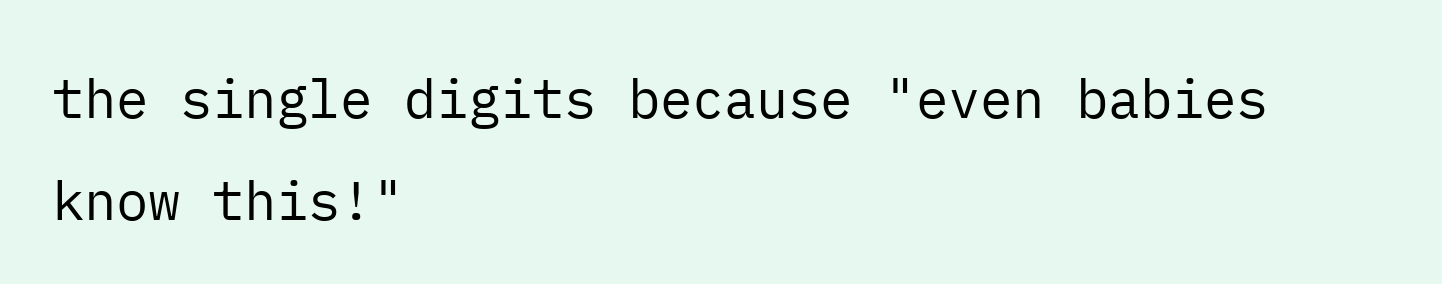the single digits because "even babies know this!"